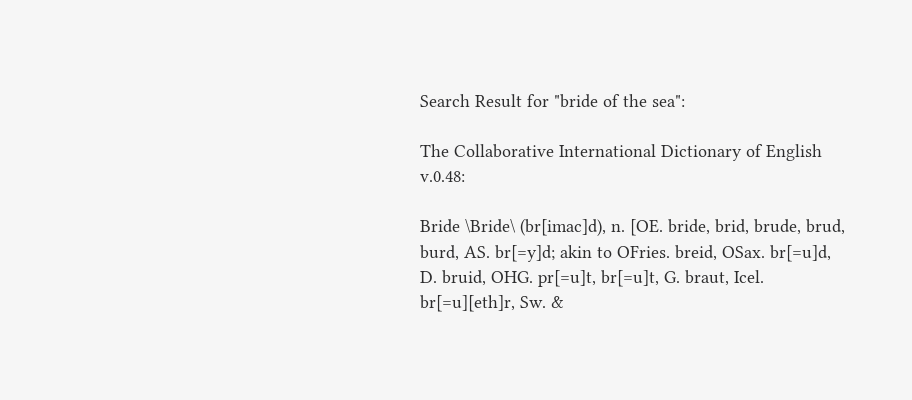Search Result for "bride of the sea":

The Collaborative International Dictionary of English v.0.48:

Bride \Bride\ (br[imac]d), n. [OE. bride, brid, brude, brud, burd, AS. br[=y]d; akin to OFries. breid, OSax. br[=u]d, D. bruid, OHG. pr[=u]t, br[=u]t, G. braut, Icel. br[=u][eth]r, Sw. &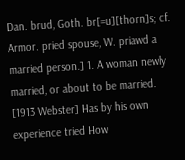Dan. brud, Goth. br[=u][thorn]s; cf. Armor. pried spouse, W. priawd a married person.] 1. A woman newly married, or about to be married. [1913 Webster] Has by his own experience tried How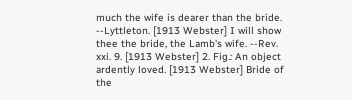much the wife is dearer than the bride. --Lyttleton. [1913 Webster] I will show thee the bride, the Lamb's wife. --Rev. xxi. 9. [1913 Webster] 2. Fig.: An object ardently loved. [1913 Webster] Bride of the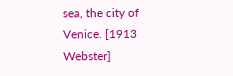sea, the city of Venice. [1913 Webster]